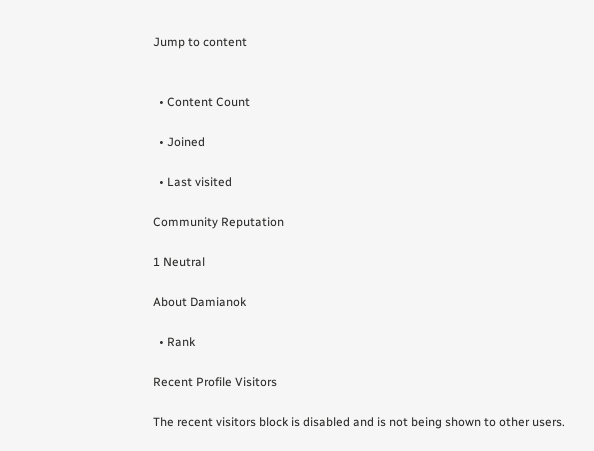Jump to content


  • Content Count

  • Joined

  • Last visited

Community Reputation

1 Neutral

About Damianok

  • Rank

Recent Profile Visitors

The recent visitors block is disabled and is not being shown to other users.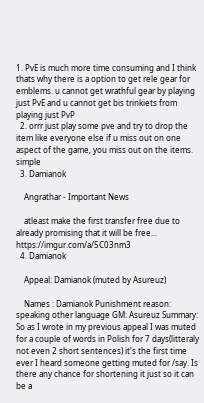1. PvE is much more time consuming and I think thats why there is a option to get rele gear for emblems. u cannot get wrathful gear by playing just PvE and u cannot get bis trinkiets from playing just PvP
  2. orrr just play some pve and try to drop the item like everyone else if u miss out on one aspect of the game, you miss out on the items. simple
  3. Damianok

    Angrathar - Important News

    atleast make the first transfer free due to already promising that it will be free... https://imgur.com/a/5C03nm3
  4. Damianok

    Appeal: Damianok (muted by Asureuz)

    Names : Damianok Punishment reason: speaking other language GM: Asureuz Summary: So as I wrote in my previous appeal I was muted for a couple of words in Polish for 7 days(litteraly not even 2 short sentences) it's the first time ever I heard someone getting muted for /say. Is there any chance for shortening it just so it can be a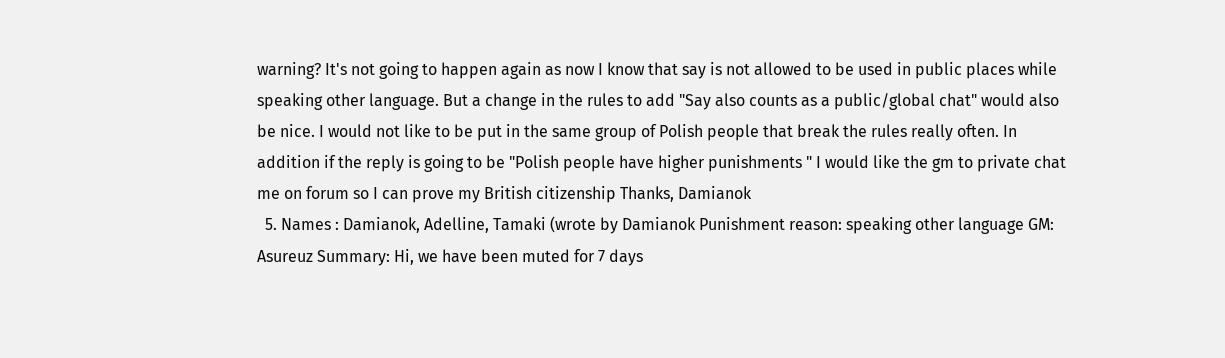warning? It's not going to happen again as now I know that say is not allowed to be used in public places while speaking other language. But a change in the rules to add "Say also counts as a public/global chat" would also be nice. I would not like to be put in the same group of Polish people that break the rules really often. In addition if the reply is going to be "Polish people have higher punishments " I would like the gm to private chat me on forum so I can prove my British citizenship Thanks, Damianok
  5. Names : Damianok, Adelline, Tamaki (wrote by Damianok Punishment reason: speaking other language GM: Asureuz Summary: Hi, we have been muted for 7 days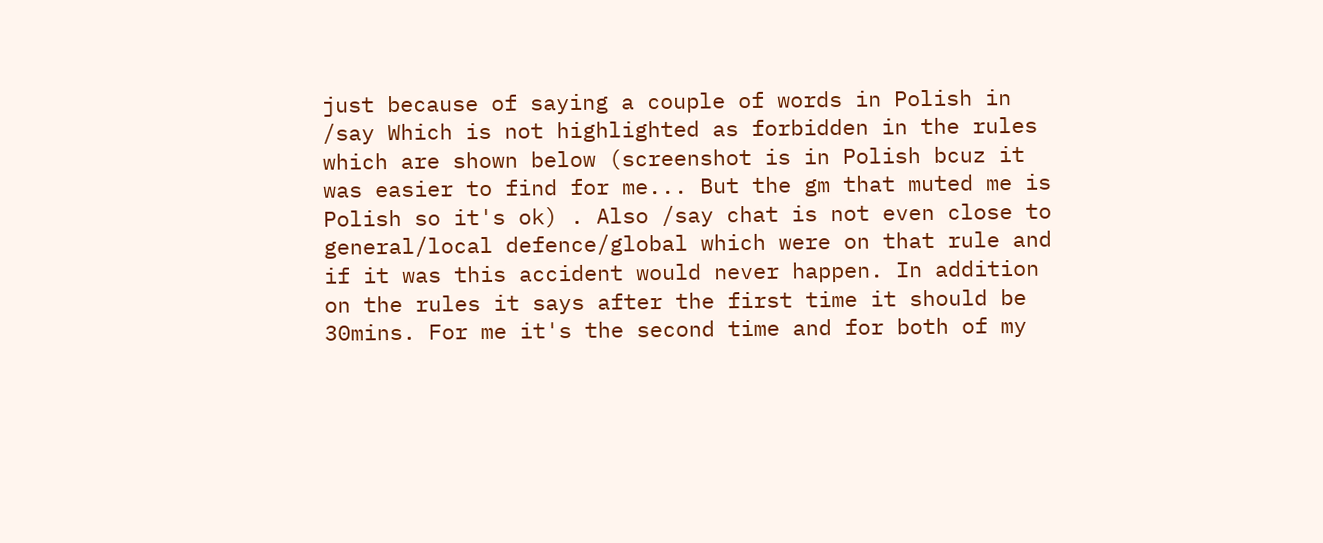just because of saying a couple of words in Polish in /say Which is not highlighted as forbidden in the rules which are shown below (screenshot is in Polish bcuz it was easier to find for me... But the gm that muted me is Polish so it's ok) . Also /say chat is not even close to general/local defence/global which were on that rule and if it was this accident would never happen. In addition on the rules it says after the first time it should be 30mins. For me it's the second time and for both of my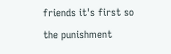friends it's first so the punishment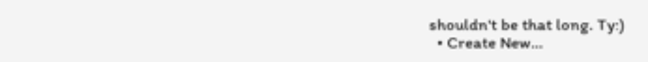shouldn't be that long. Ty:)
  • Create New...